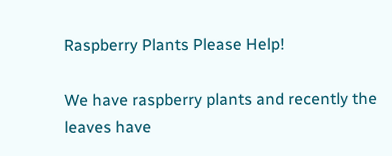Raspberry Plants Please Help!

We have raspberry plants and recently the leaves have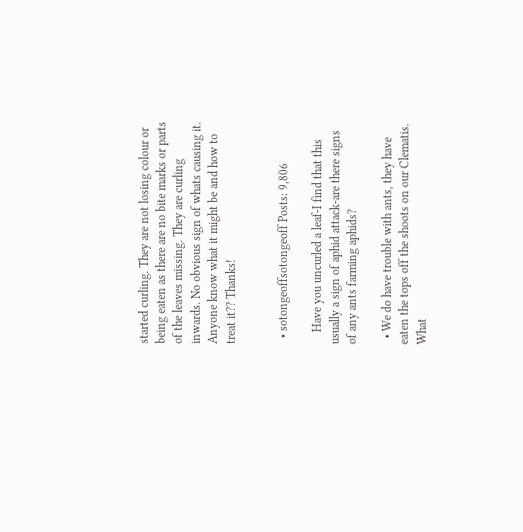started curling. They are not losing colour or being eaten as there are no bite marks or parts of the leaves missing. They are curling inwards. No obvious sign of whats causing it. Anyone know what it might be and how to treat it?? Thanks!


  • sotongeoffsotongeoff Posts: 9,806

    Have you uncurled a leaf-I find that this usually a sign of aphid attack-are there signs of any ants farming aphids?

  • We do have trouble with ants, they have eaten the tops off the shoots on our Clematis. What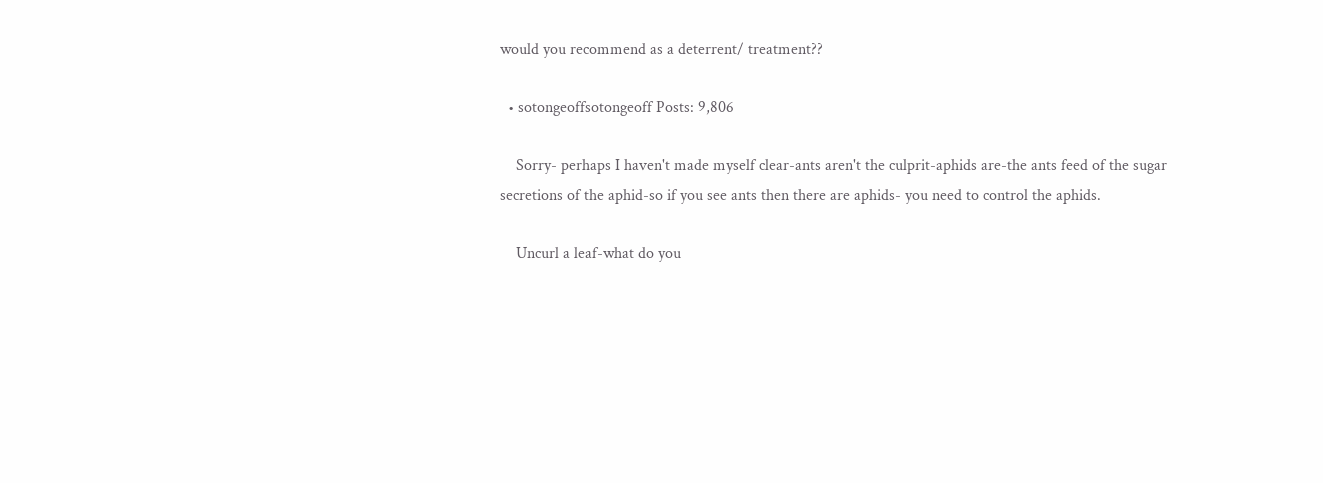would you recommend as a deterrent/ treatment??

  • sotongeoffsotongeoff Posts: 9,806

    Sorry- perhaps I haven't made myself clear-ants aren't the culprit-aphids are-the ants feed of the sugar secretions of the aphid-so if you see ants then there are aphids- you need to control the aphids.

    Uncurl a leaf-what do you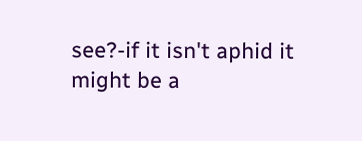see?-if it isn't aphid it might be a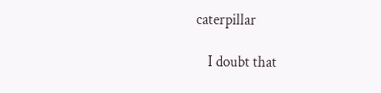caterpillar

    I doubt that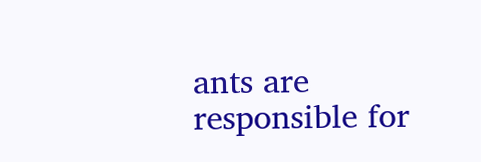ants are responsible for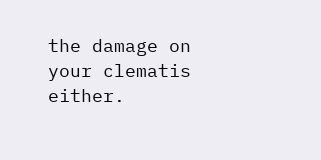the damage on your clematis either.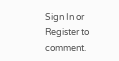Sign In or Register to comment.